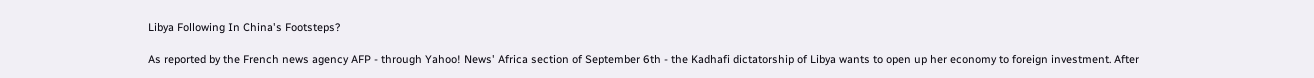Libya Following In China's Footsteps?

As reported by the French news agency AFP - through Yahoo! News' Africa section of September 6th - the Kadhafi dictatorship of Libya wants to open up her economy to foreign investment. After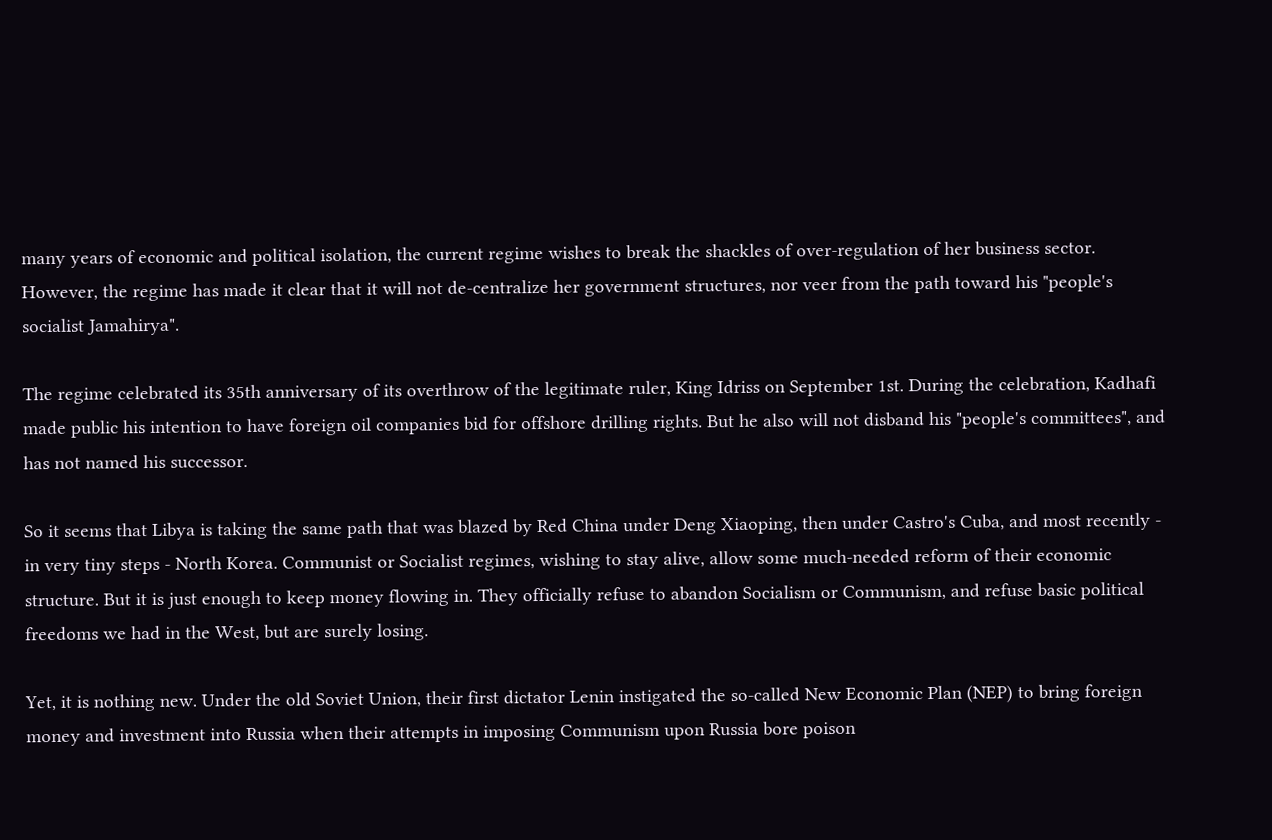many years of economic and political isolation, the current regime wishes to break the shackles of over-regulation of her business sector. However, the regime has made it clear that it will not de-centralize her government structures, nor veer from the path toward his "people's socialist Jamahirya".

The regime celebrated its 35th anniversary of its overthrow of the legitimate ruler, King Idriss on September 1st. During the celebration, Kadhafi made public his intention to have foreign oil companies bid for offshore drilling rights. But he also will not disband his "people's committees", and has not named his successor.

So it seems that Libya is taking the same path that was blazed by Red China under Deng Xiaoping, then under Castro's Cuba, and most recently - in very tiny steps - North Korea. Communist or Socialist regimes, wishing to stay alive, allow some much-needed reform of their economic structure. But it is just enough to keep money flowing in. They officially refuse to abandon Socialism or Communism, and refuse basic political freedoms we had in the West, but are surely losing.

Yet, it is nothing new. Under the old Soviet Union, their first dictator Lenin instigated the so-called New Economic Plan (NEP) to bring foreign money and investment into Russia when their attempts in imposing Communism upon Russia bore poison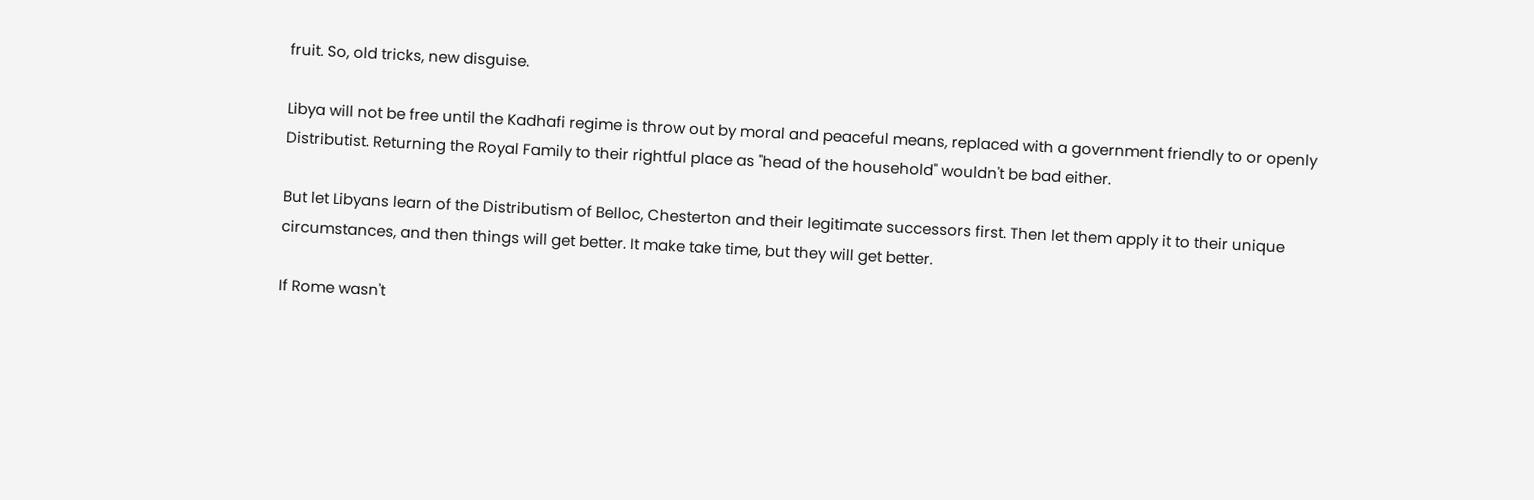fruit. So, old tricks, new disguise.

Libya will not be free until the Kadhafi regime is throw out by moral and peaceful means, replaced with a government friendly to or openly Distributist. Returning the Royal Family to their rightful place as "head of the household" wouldn't be bad either.

But let Libyans learn of the Distributism of Belloc, Chesterton and their legitimate successors first. Then let them apply it to their unique circumstances, and then things will get better. It make take time, but they will get better.

If Rome wasn't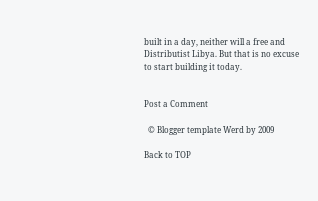built in a day, neither will a free and Distributist Libya. But that is no excuse to start building it today.


Post a Comment

  © Blogger template Werd by 2009

Back to TOP